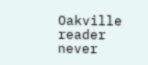Oakville reader never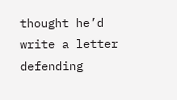thought he’d write a letter defending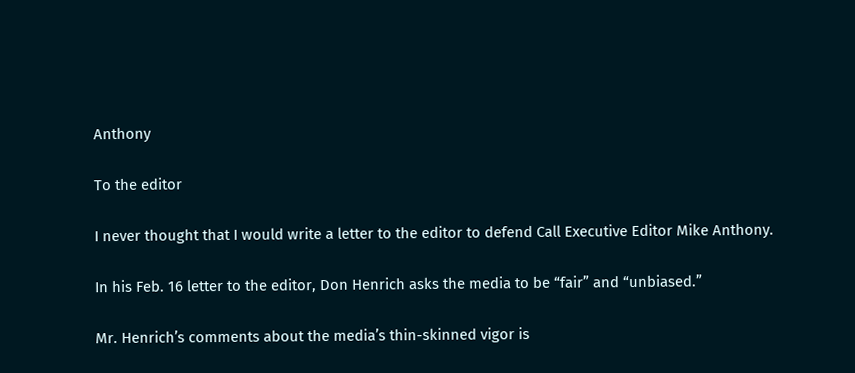Anthony

To the editor

I never thought that I would write a letter to the editor to defend Call Executive Editor Mike Anthony.

In his Feb. 16 letter to the editor, Don Henrich asks the media to be “fair” and “unbiased.”

Mr. Henrich’s comments about the media’s thin-skinned vigor is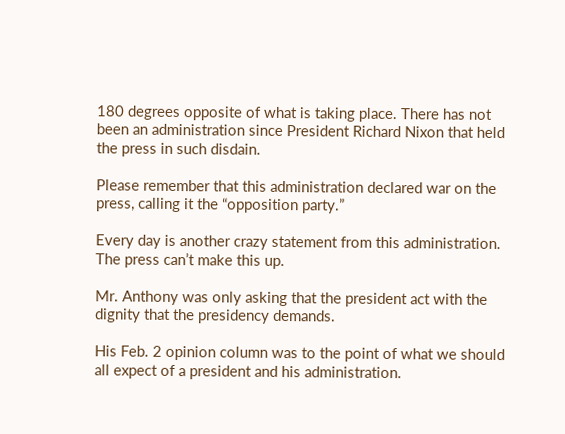180 degrees opposite of what is taking place. There has not been an administration since President Richard Nixon that held the press in such disdain.

Please remember that this administration declared war on the press, calling it the “opposition party.”

Every day is another crazy statement from this administration. The press can’t make this up.

Mr. Anthony was only asking that the president act with the dignity that the presidency demands.

His Feb. 2 opinion column was to the point of what we should all expect of a president and his administration.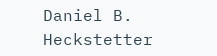Daniel B. Heckstetter